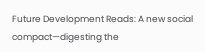Future Development Reads: A new social compact—digesting the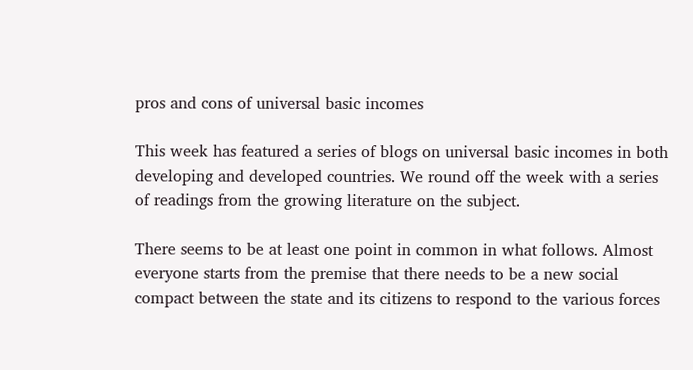pros and cons of universal basic incomes

This week has featured a series of blogs on universal basic incomes in both developing and developed countries. We round off the week with a series of readings from the growing literature on the subject.

There seems to be at least one point in common in what follows. Almost everyone starts from the premise that there needs to be a new social compact between the state and its citizens to respond to the various forces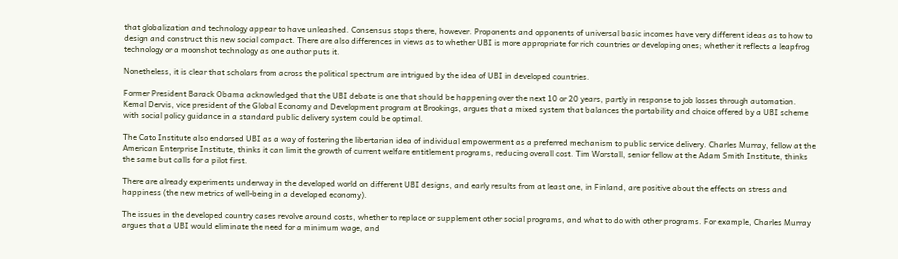that globalization and technology appear to have unleashed. Consensus stops there, however. Proponents and opponents of universal basic incomes have very different ideas as to how to design and construct this new social compact. There are also differences in views as to whether UBI is more appropriate for rich countries or developing ones; whether it reflects a leapfrog technology or a moonshot technology as one author puts it.

Nonetheless, it is clear that scholars from across the political spectrum are intrigued by the idea of UBI in developed countries.

Former President Barack Obama acknowledged that the UBI debate is one that should be happening over the next 10 or 20 years, partly in response to job losses through automation. Kemal Dervis, vice president of the Global Economy and Development program at Brookings, argues that a mixed system that balances the portability and choice offered by a UBI scheme with social policy guidance in a standard public delivery system could be optimal.

The Cato Institute also endorsed UBI as a way of fostering the libertarian idea of individual empowerment as a preferred mechanism to public service delivery. Charles Murray, fellow at the American Enterprise Institute, thinks it can limit the growth of current welfare entitlement programs, reducing overall cost. Tim Worstall, senior fellow at the Adam Smith Institute, thinks the same but calls for a pilot first.

There are already experiments underway in the developed world on different UBI designs, and early results from at least one, in Finland, are positive about the effects on stress and happiness (the new metrics of well-being in a developed economy).

The issues in the developed country cases revolve around costs, whether to replace or supplement other social programs, and what to do with other programs. For example, Charles Murray argues that a UBI would eliminate the need for a minimum wage, and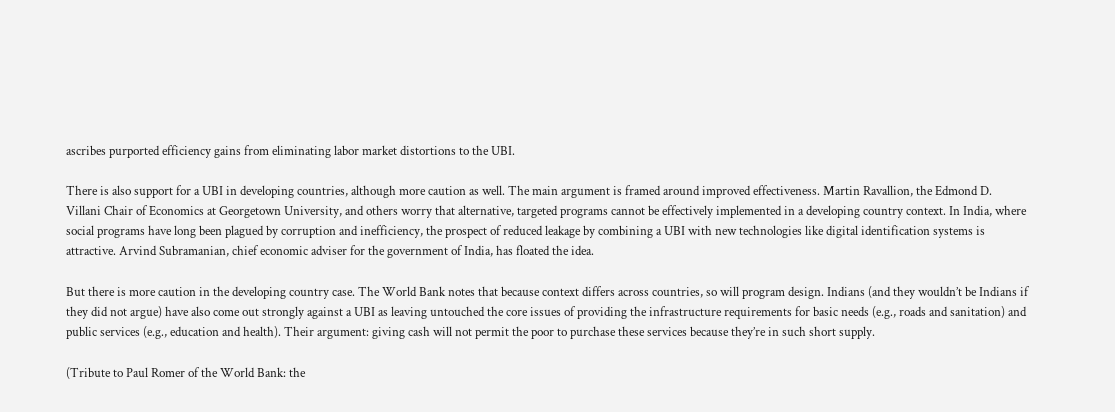ascribes purported efficiency gains from eliminating labor market distortions to the UBI.

There is also support for a UBI in developing countries, although more caution as well. The main argument is framed around improved effectiveness. Martin Ravallion, the Edmond D. Villani Chair of Economics at Georgetown University, and others worry that alternative, targeted programs cannot be effectively implemented in a developing country context. In India, where social programs have long been plagued by corruption and inefficiency, the prospect of reduced leakage by combining a UBI with new technologies like digital identification systems is attractive. Arvind Subramanian, chief economic adviser for the government of India, has floated the idea.

But there is more caution in the developing country case. The World Bank notes that because context differs across countries, so will program design. Indians (and they wouldn’t be Indians if they did not argue) have also come out strongly against a UBI as leaving untouched the core issues of providing the infrastructure requirements for basic needs (e.g., roads and sanitation) and public services (e.g., education and health). Their argument: giving cash will not permit the poor to purchase these services because they’re in such short supply.

(Tribute to Paul Romer of the World Bank: the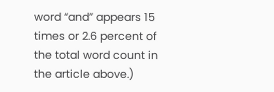word “and” appears 15 times or 2.6 percent of the total word count in the article above.)